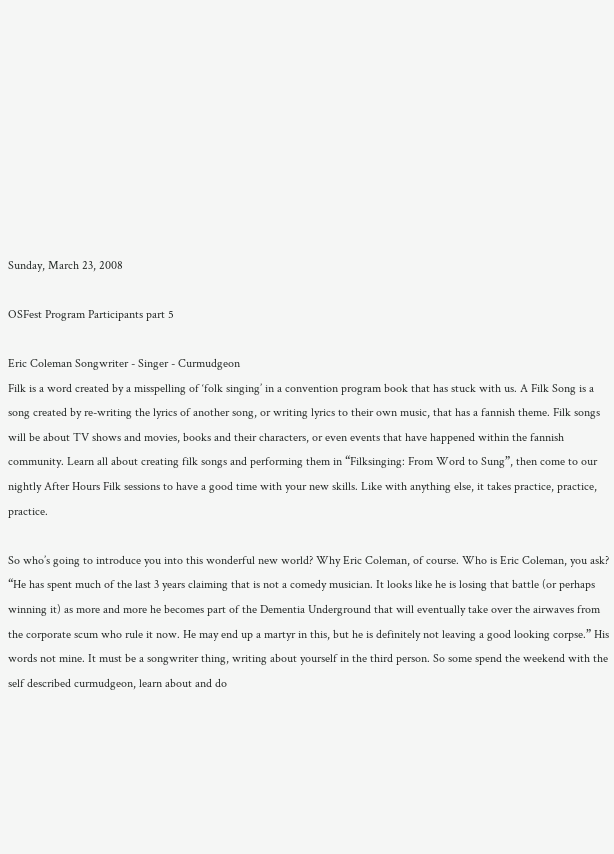Sunday, March 23, 2008

OSFest Program Participants part 5

Eric Coleman Songwriter - Singer - Curmudgeon
Filk is a word created by a misspelling of ‘folk singing’ in a convention program book that has stuck with us. A Filk Song is a song created by re-writing the lyrics of another song, or writing lyrics to their own music, that has a fannish theme. Filk songs will be about TV shows and movies, books and their characters, or even events that have happened within the fannish community. Learn all about creating filk songs and performing them in “Filksinging: From Word to Sung”, then come to our nightly After Hours Filk sessions to have a good time with your new skills. Like with anything else, it takes practice, practice, practice.

So who’s going to introduce you into this wonderful new world? Why Eric Coleman, of course. Who is Eric Coleman, you ask? “He has spent much of the last 3 years claiming that is not a comedy musician. It looks like he is losing that battle (or perhaps winning it) as more and more he becomes part of the Dementia Underground that will eventually take over the airwaves from the corporate scum who rule it now. He may end up a martyr in this, but he is definitely not leaving a good looking corpse.” His words not mine. It must be a songwriter thing, writing about yourself in the third person. So some spend the weekend with the self described curmudgeon, learn about and do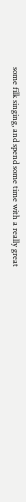some filk singing, and spend some time with a really great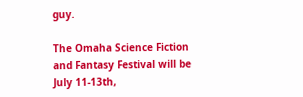guy.

The Omaha Science Fiction and Fantasy Festival will be July 11-13th,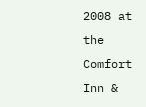2008 at the Comfort Inn &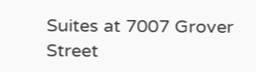Suites at 7007 Grover Street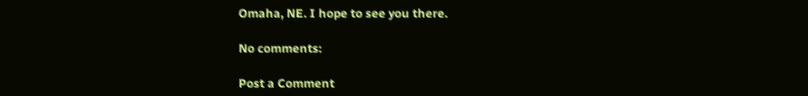Omaha, NE. I hope to see you there.

No comments:

Post a Comment